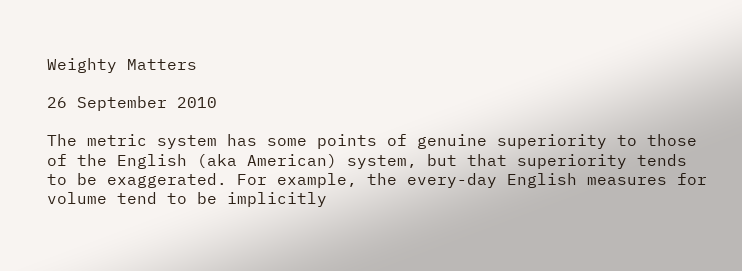Weighty Matters

26 September 2010

The metric system has some points of genuine superiority to those of the English (aka American) system, but that superiority tends to be exaggerated. For example, the every-day English measures for volume tend to be implicitly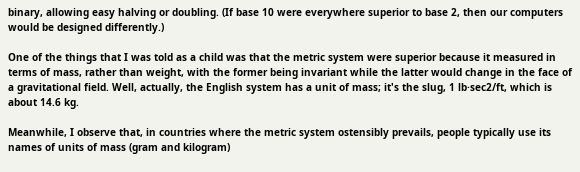binary, allowing easy halving or doubling. (If base 10 were everywhere superior to base 2, then our computers would be designed differently.)

One of the things that I was told as a child was that the metric system were superior because it measured in terms of mass, rather than weight, with the former being invariant while the latter would change in the face of a gravitational field. Well, actually, the English system has a unit of mass; it's the slug, 1 lb·sec2/ft, which is about 14.6 kg.

Meanwhile, I observe that, in countries where the metric system ostensibly prevails, people typically use its names of units of mass (gram and kilogram)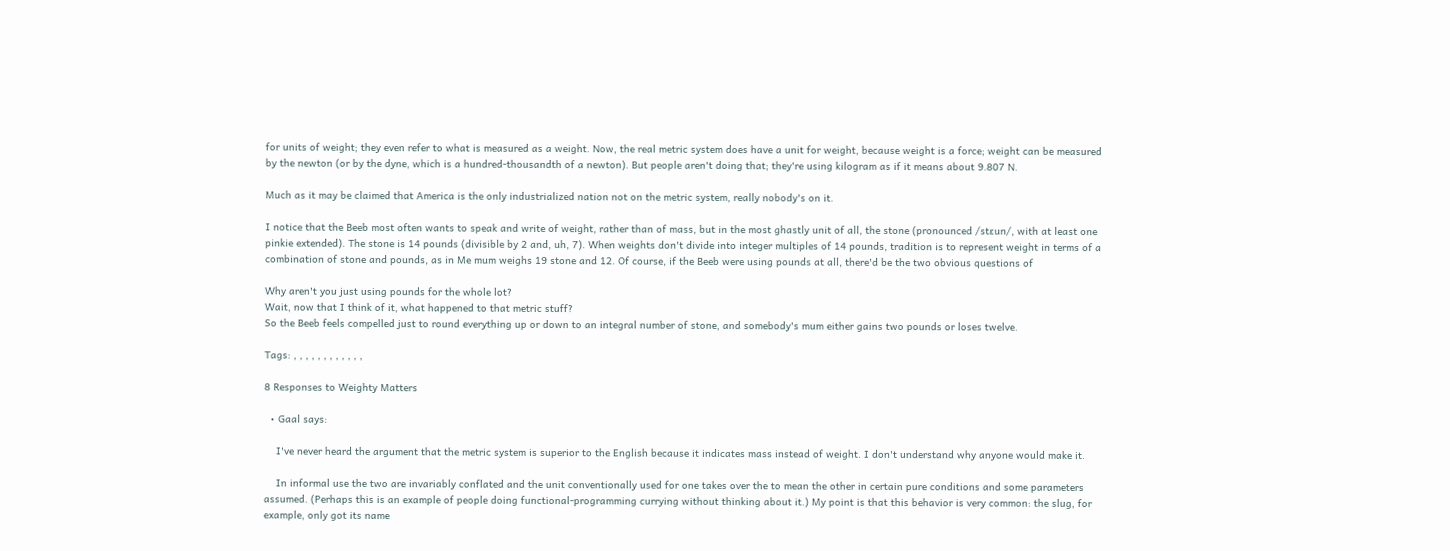for units of weight; they even refer to what is measured as a weight. Now, the real metric system does have a unit for weight, because weight is a force; weight can be measured by the newton (or by the dyne, which is a hundred-thousandth of a newton). But people aren't doing that; they're using kilogram as if it means about 9.807 N.

Much as it may be claimed that America is the only industrialized nation not on the metric system, really nobody's on it.

I notice that the Beeb most often wants to speak and write of weight, rather than of mass, but in the most ghastly unit of all, the stone (pronounced /stɛun/, with at least one pinkie extended). The stone is 14 pounds (divisible by 2 and, uh, 7). When weights don't divide into integer multiples of 14 pounds, tradition is to represent weight in terms of a combination of stone and pounds, as in Me mum weighs 19 stone and 12. Of course, if the Beeb were using pounds at all, there'd be the two obvious questions of

Why aren't you just using pounds for the whole lot?
Wait, now that I think of it, what happened to that metric stuff?
So the Beeb feels compelled just to round everything up or down to an integral number of stone, and somebody's mum either gains two pounds or loses twelve.

Tags: , , , , , , , , , , , ,

8 Responses to Weighty Matters

  • Gaal says:

    I've never heard the argument that the metric system is superior to the English because it indicates mass instead of weight. I don't understand why anyone would make it.

    In informal use the two are invariably conflated and the unit conventionally used for one takes over the to mean the other in certain pure conditions and some parameters assumed. (Perhaps this is an example of people doing functional-programming currying without thinking about it.) My point is that this behavior is very common: the slug, for example, only got its name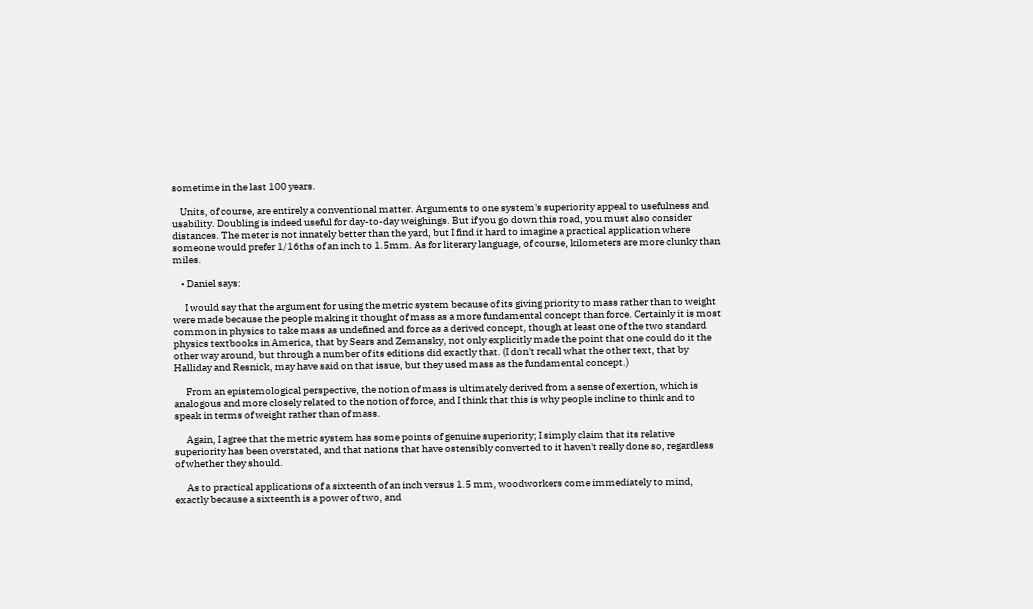sometime in the last 100 years.

    Units, of course, are entirely a conventional matter. Arguments to one system's superiority appeal to usefulness and usability. Doubling is indeed useful for day-to-day weighings. But if you go down this road, you must also consider distances. The meter is not innately better than the yard, but I find it hard to imagine a practical application where someone would prefer 1/16ths of an inch to 1.5mm. As for literary language, of course, kilometers are more clunky than miles.

    • Daniel says:

      I would say that the argument for using the metric system because of its giving priority to mass rather than to weight were made because the people making it thought of mass as a more fundamental concept than force. Certainly it is most common in physics to take mass as undefined and force as a derived concept, though at least one of the two standard physics textbooks in America, that by Sears and Zemansky, not only explicitly made the point that one could do it the other way around, but through a number of its editions did exactly that. (I don't recall what the other text, that by Halliday and Resnick, may have said on that issue, but they used mass as the fundamental concept.)

      From an epistemological perspective, the notion of mass is ultimately derived from a sense of exertion, which is analogous and more closely related to the notion of force, and I think that this is why people incline to think and to speak in terms of weight rather than of mass.

      Again, I agree that the metric system has some points of genuine superiority; I simply claim that its relative superiority has been overstated, and that nations that have ostensibly converted to it haven't really done so, regardless of whether they should.

      As to practical applications of a sixteenth of an inch versus 1.5 mm, woodworkers come immediately to mind, exactly because a sixteenth is a power of two, and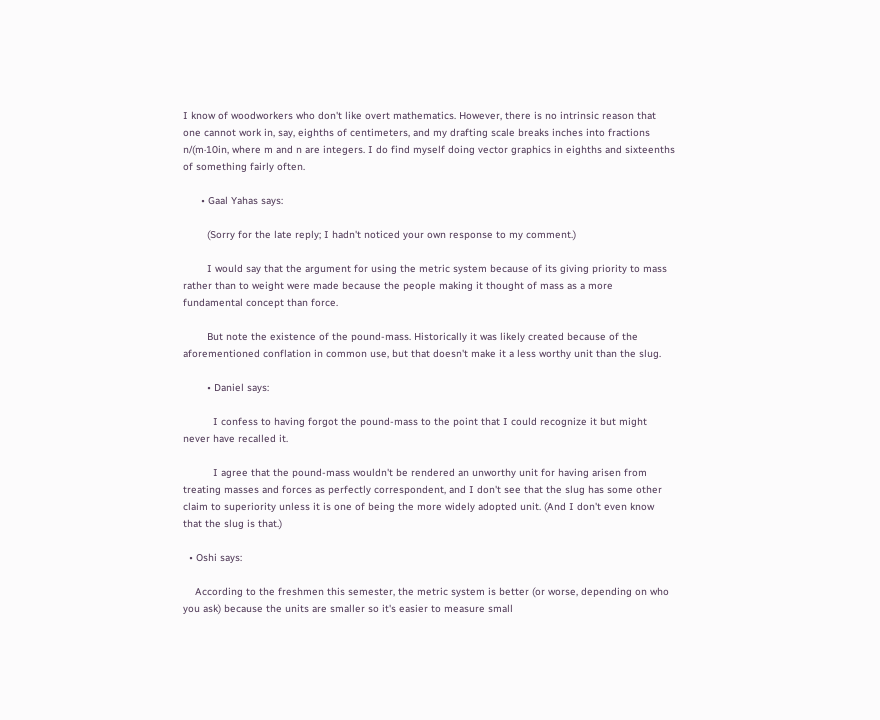I know of woodworkers who don't like overt mathematics. However, there is no intrinsic reason that one cannot work in, say, eighths of centimeters, and my drafting scale breaks inches into fractions n/(m·10in, where m and n are integers. I do find myself doing vector graphics in eighths and sixteenths of something fairly often.

      • Gaal Yahas says:

        (Sorry for the late reply; I hadn't noticed your own response to my comment.)

        I would say that the argument for using the metric system because of its giving priority to mass rather than to weight were made because the people making it thought of mass as a more fundamental concept than force.

        But note the existence of the pound-mass. Historically it was likely created because of the aforementioned conflation in common use, but that doesn't make it a less worthy unit than the slug.

        • Daniel says:

          I confess to having forgot the pound-mass to the point that I could recognize it but might never have recalled it.

          I agree that the pound-mass wouldn't be rendered an unworthy unit for having arisen from treating masses and forces as perfectly correspondent, and I don't see that the slug has some other claim to superiority unless it is one of being the more widely adopted unit. (And I don't even know that the slug is that.)

  • Oshi says:

    According to the freshmen this semester, the metric system is better (or worse, depending on who you ask) because the units are smaller so it's easier to measure small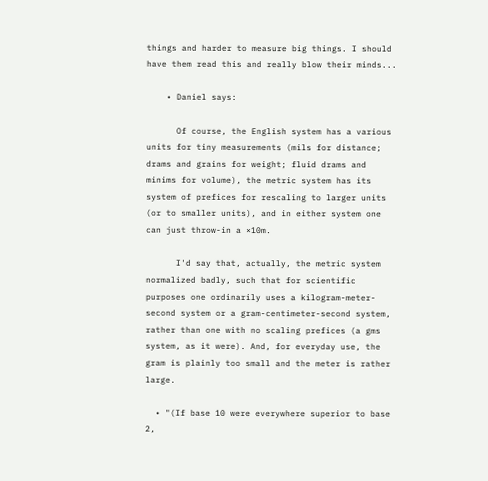things and harder to measure big things. I should have them read this and really blow their minds...

    • Daniel says:

      Of course, the English system has a various units for tiny measurements (mils for distance; drams and grains for weight; fluid drams and minims for volume), the metric system has its system of prefices for rescaling to larger units (or to smaller units), and in either system one can just throw-in a ×10m.

      I'd say that, actually, the metric system normalized badly, such that for scientific purposes one ordinarily uses a kilogram-meter-second system or a gram-centimeter-second system, rather than one with no scaling prefices (a gms system, as it were). And, for everyday use, the gram is plainly too small and the meter is rather large.

  • "(If base 10 were everywhere superior to base 2,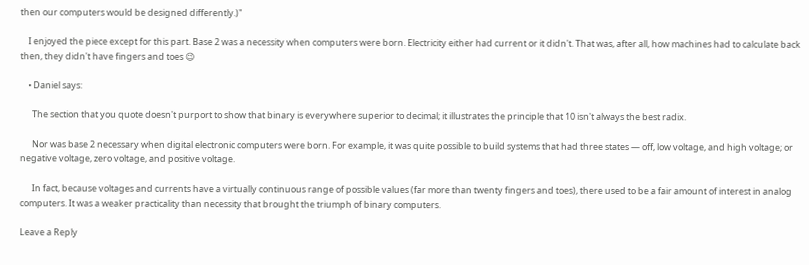then our computers would be designed differently.)"

    I enjoyed the piece except for this part. Base 2 was a necessity when computers were born. Electricity either had current or it didn't. That was, after all, how machines had to calculate back then, they didn't have fingers and toes 😉

    • Daniel says:

      The section that you quote doesn't purport to show that binary is everywhere superior to decimal; it illustrates the principle that 10 isn't always the best radix.

      Nor was base 2 necessary when digital electronic computers were born. For example, it was quite possible to build systems that had three states — off, low voltage, and high voltage; or negative voltage, zero voltage, and positive voltage.

      In fact, because voltages and currents have a virtually continuous range of possible values (far more than twenty fingers and toes), there used to be a fair amount of interest in analog computers. It was a weaker practicality than necessity that brought the triumph of binary computers.

Leave a Reply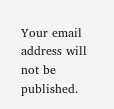Your email address will not be published.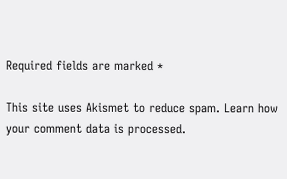Required fields are marked *

This site uses Akismet to reduce spam. Learn how your comment data is processed.